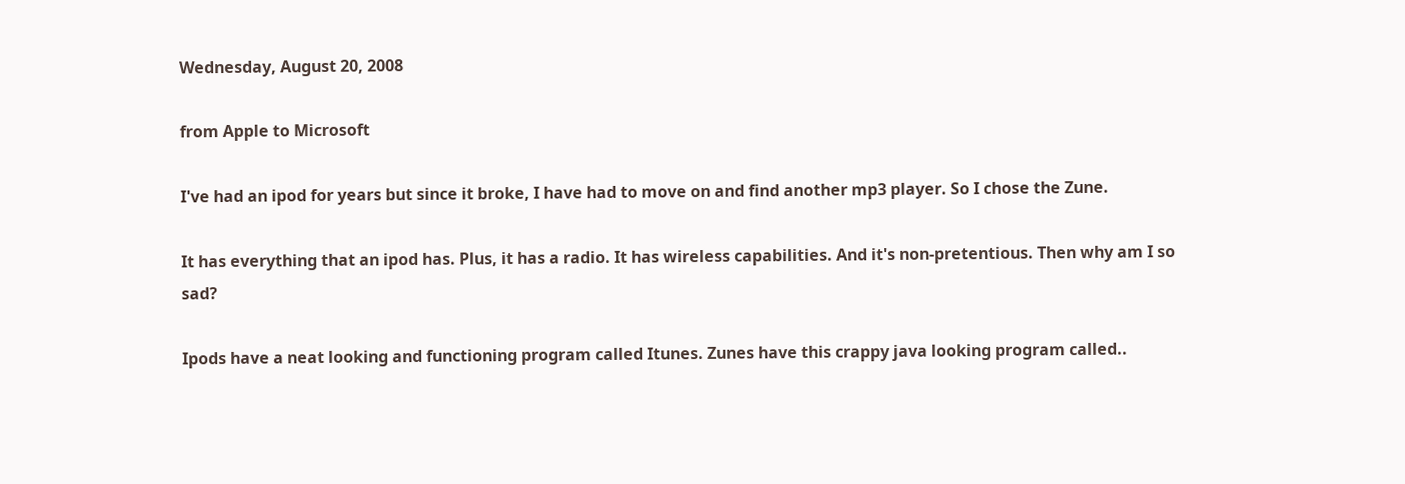Wednesday, August 20, 2008

from Apple to Microsoft

I've had an ipod for years but since it broke, I have had to move on and find another mp3 player. So I chose the Zune.

It has everything that an ipod has. Plus, it has a radio. It has wireless capabilities. And it's non-pretentious. Then why am I so sad?

Ipods have a neat looking and functioning program called Itunes. Zunes have this crappy java looking program called..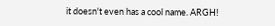it doesn't even has a cool name. ARGH!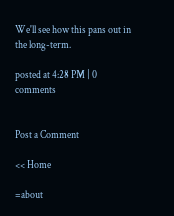We'll see how this pans out in the long-term.

posted at 4:28 PM | 0 comments


Post a Comment

<< Home

=about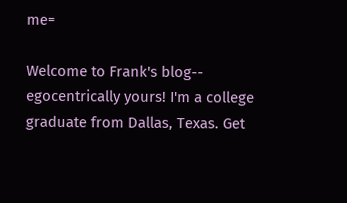me=

Welcome to Frank's blog-- egocentrically yours! I'm a college graduate from Dallas, Texas. Get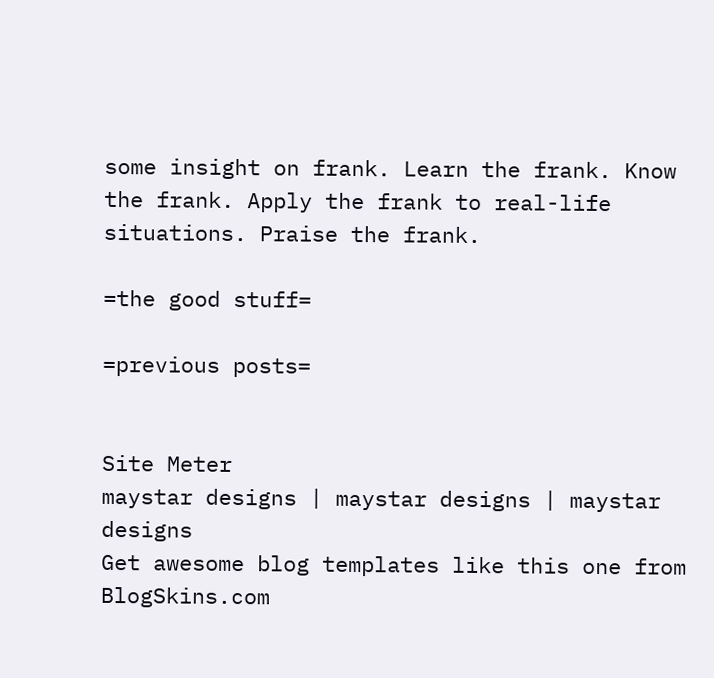some insight on frank. Learn the frank. Know the frank. Apply the frank to real-life situations. Praise the frank.

=the good stuff=

=previous posts=


Site Meter
maystar designs | maystar designs | maystar designs
Get awesome blog templates like this one from BlogSkins.com